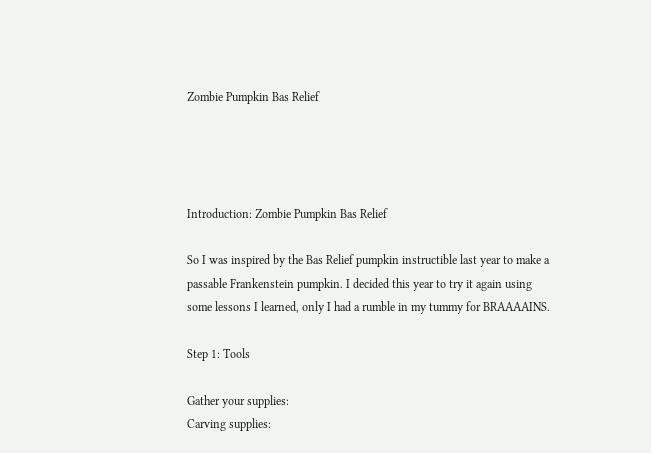Zombie Pumpkin Bas Relief




Introduction: Zombie Pumpkin Bas Relief

So I was inspired by the Bas Relief pumpkin instructible last year to make a passable Frankenstein pumpkin. I decided this year to try it again using some lessons I learned, only I had a rumble in my tummy for BRAAAAINS.

Step 1: Tools

Gather your supplies:
Carving supplies: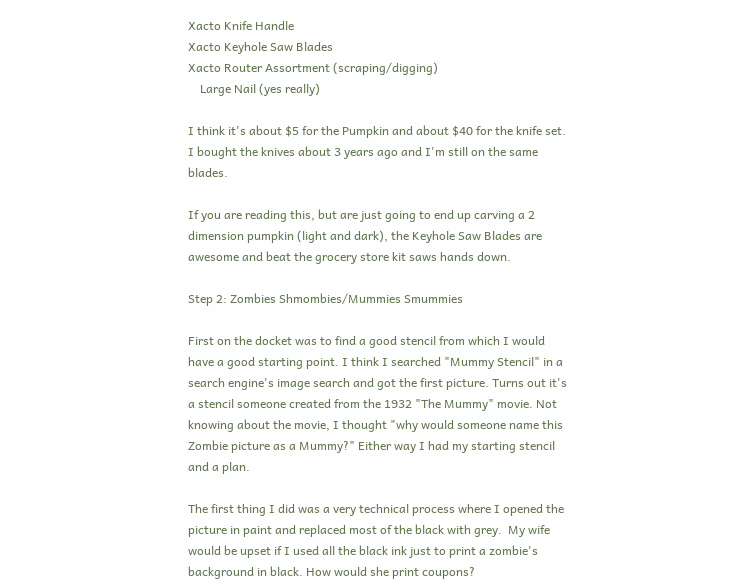Xacto Knife Handle
Xacto Keyhole Saw Blades
Xacto Router Assortment (scraping/digging)
    Large Nail (yes really)

I think it's about $5 for the Pumpkin and about $40 for the knife set. I bought the knives about 3 years ago and I'm still on the same blades.

If you are reading this, but are just going to end up carving a 2 dimension pumpkin (light and dark), the Keyhole Saw Blades are awesome and beat the grocery store kit saws hands down.

Step 2: Zombies Shmombies/Mummies Smummies

First on the docket was to find a good stencil from which I would have a good starting point. I think I searched "Mummy Stencil" in a search engine's image search and got the first picture. Turns out it's a stencil someone created from the 1932 "The Mummy" movie. Not knowing about the movie, I thought "why would someone name this Zombie picture as a Mummy?" Either way I had my starting stencil and a plan.

The first thing I did was a very technical process where I opened the picture in paint and replaced most of the black with grey.  My wife would be upset if I used all the black ink just to print a zombie's background in black. How would she print coupons?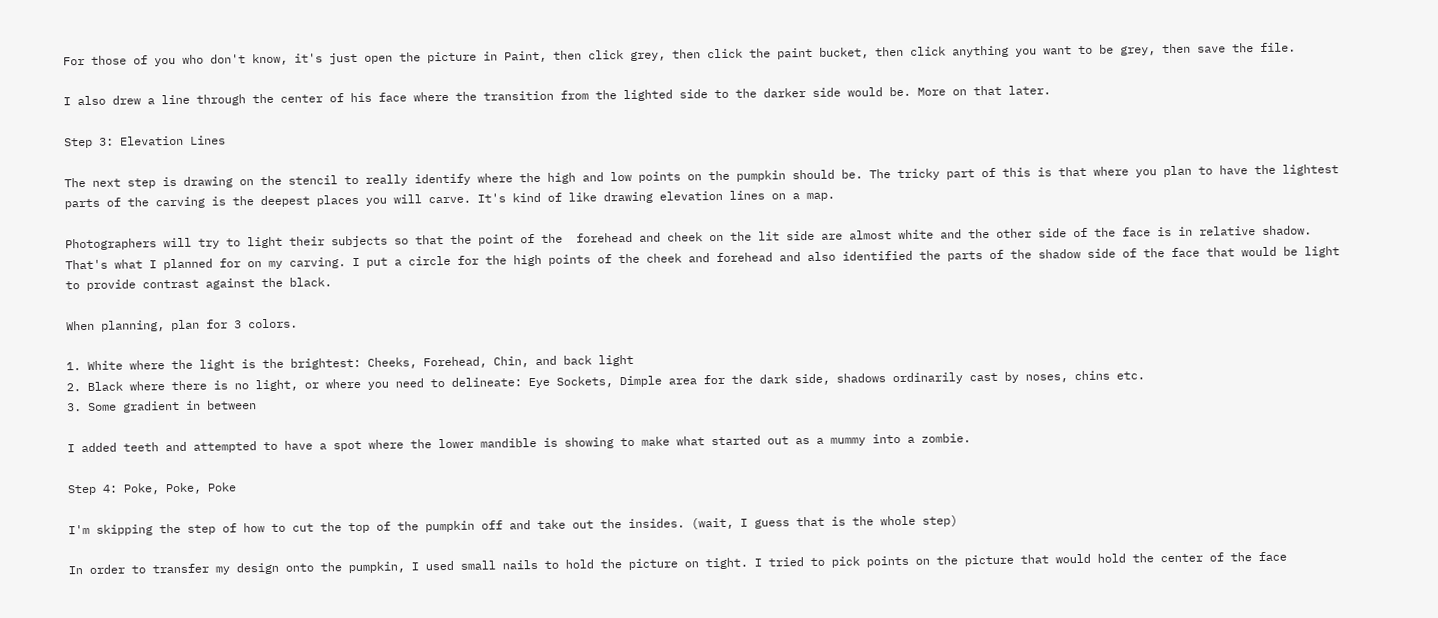For those of you who don't know, it's just open the picture in Paint, then click grey, then click the paint bucket, then click anything you want to be grey, then save the file.

I also drew a line through the center of his face where the transition from the lighted side to the darker side would be. More on that later.

Step 3: Elevation Lines

The next step is drawing on the stencil to really identify where the high and low points on the pumpkin should be. The tricky part of this is that where you plan to have the lightest parts of the carving is the deepest places you will carve. It's kind of like drawing elevation lines on a map.

Photographers will try to light their subjects so that the point of the  forehead and cheek on the lit side are almost white and the other side of the face is in relative shadow. That's what I planned for on my carving. I put a circle for the high points of the cheek and forehead and also identified the parts of the shadow side of the face that would be light to provide contrast against the black.

When planning, plan for 3 colors.

1. White where the light is the brightest: Cheeks, Forehead, Chin, and back light
2. Black where there is no light, or where you need to delineate: Eye Sockets, Dimple area for the dark side, shadows ordinarily cast by noses, chins etc.
3. Some gradient in between

I added teeth and attempted to have a spot where the lower mandible is showing to make what started out as a mummy into a zombie.

Step 4: Poke, Poke, Poke

I'm skipping the step of how to cut the top of the pumpkin off and take out the insides. (wait, I guess that is the whole step)

In order to transfer my design onto the pumpkin, I used small nails to hold the picture on tight. I tried to pick points on the picture that would hold the center of the face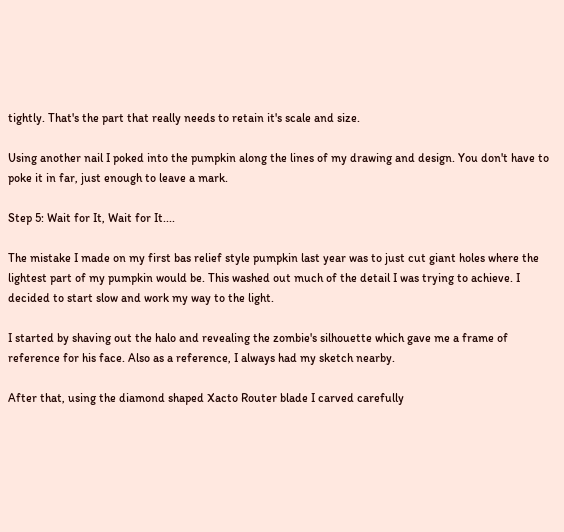tightly. That's the part that really needs to retain it's scale and size.

Using another nail I poked into the pumpkin along the lines of my drawing and design. You don't have to poke it in far, just enough to leave a mark.

Step 5: Wait for It, Wait for It....

The mistake I made on my first bas relief style pumpkin last year was to just cut giant holes where the lightest part of my pumpkin would be. This washed out much of the detail I was trying to achieve. I decided to start slow and work my way to the light.

I started by shaving out the halo and revealing the zombie's silhouette which gave me a frame of reference for his face. Also as a reference, I always had my sketch nearby.

After that, using the diamond shaped Xacto Router blade I carved carefully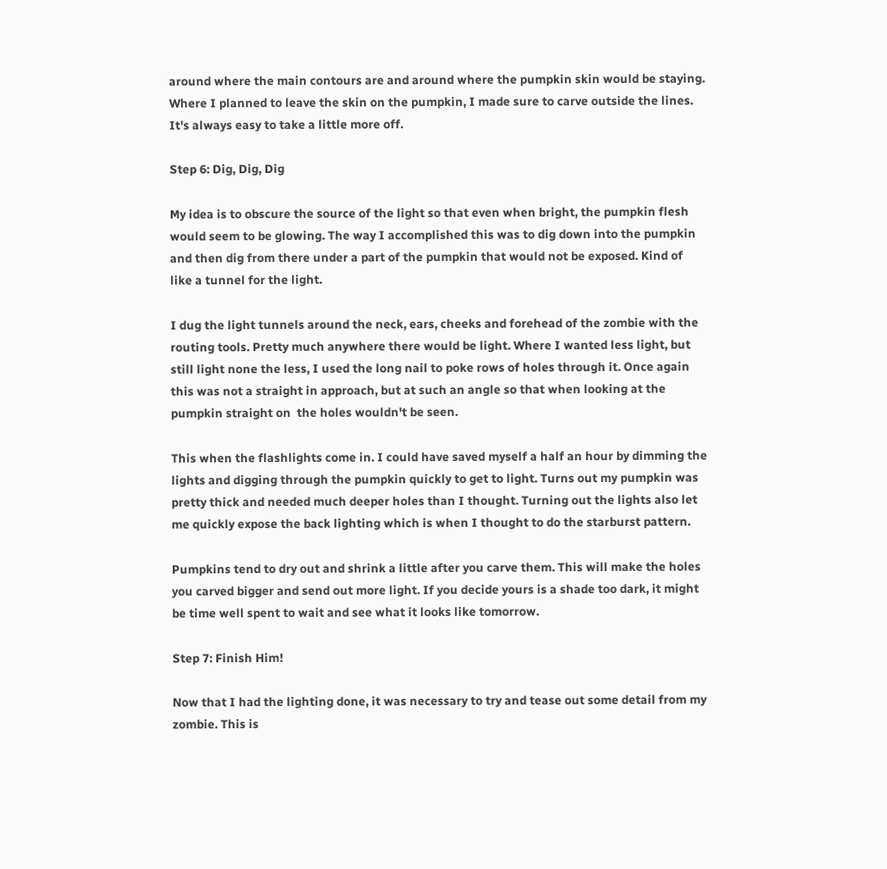around where the main contours are and around where the pumpkin skin would be staying. Where I planned to leave the skin on the pumpkin, I made sure to carve outside the lines. It's always easy to take a little more off.

Step 6: Dig, Dig, Dig

My idea is to obscure the source of the light so that even when bright, the pumpkin flesh would seem to be glowing. The way I accomplished this was to dig down into the pumpkin and then dig from there under a part of the pumpkin that would not be exposed. Kind of like a tunnel for the light.

I dug the light tunnels around the neck, ears, cheeks and forehead of the zombie with the routing tools. Pretty much anywhere there would be light. Where I wanted less light, but still light none the less, I used the long nail to poke rows of holes through it. Once again this was not a straight in approach, but at such an angle so that when looking at the pumpkin straight on  the holes wouldn't be seen.

This when the flashlights come in. I could have saved myself a half an hour by dimming the lights and digging through the pumpkin quickly to get to light. Turns out my pumpkin was pretty thick and needed much deeper holes than I thought. Turning out the lights also let me quickly expose the back lighting which is when I thought to do the starburst pattern.

Pumpkins tend to dry out and shrink a little after you carve them. This will make the holes you carved bigger and send out more light. If you decide yours is a shade too dark, it might be time well spent to wait and see what it looks like tomorrow.

Step 7: Finish Him!

Now that I had the lighting done, it was necessary to try and tease out some detail from my zombie. This is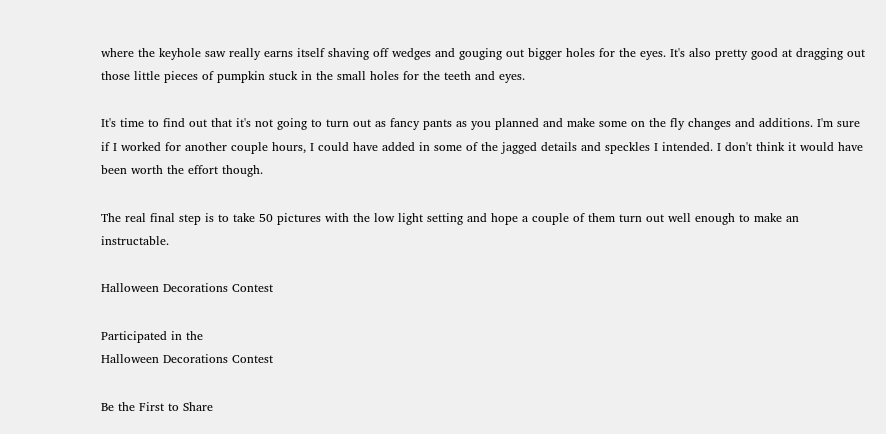where the keyhole saw really earns itself shaving off wedges and gouging out bigger holes for the eyes. It's also pretty good at dragging out those little pieces of pumpkin stuck in the small holes for the teeth and eyes.

It's time to find out that it's not going to turn out as fancy pants as you planned and make some on the fly changes and additions. I'm sure if I worked for another couple hours, I could have added in some of the jagged details and speckles I intended. I don't think it would have been worth the effort though.

The real final step is to take 50 pictures with the low light setting and hope a couple of them turn out well enough to make an instructable.

Halloween Decorations Contest

Participated in the
Halloween Decorations Contest

Be the First to Share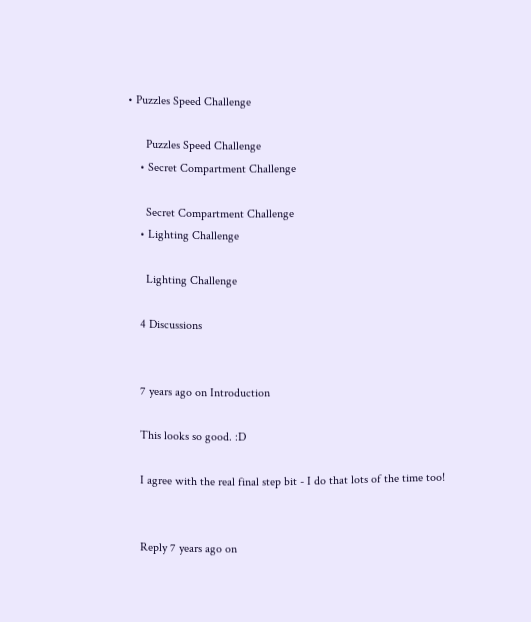• Puzzles Speed Challenge

      Puzzles Speed Challenge
    • Secret Compartment Challenge

      Secret Compartment Challenge
    • Lighting Challenge

      Lighting Challenge

    4 Discussions


    7 years ago on Introduction

    This looks so good. :D

    I agree with the real final step bit - I do that lots of the time too!


    Reply 7 years ago on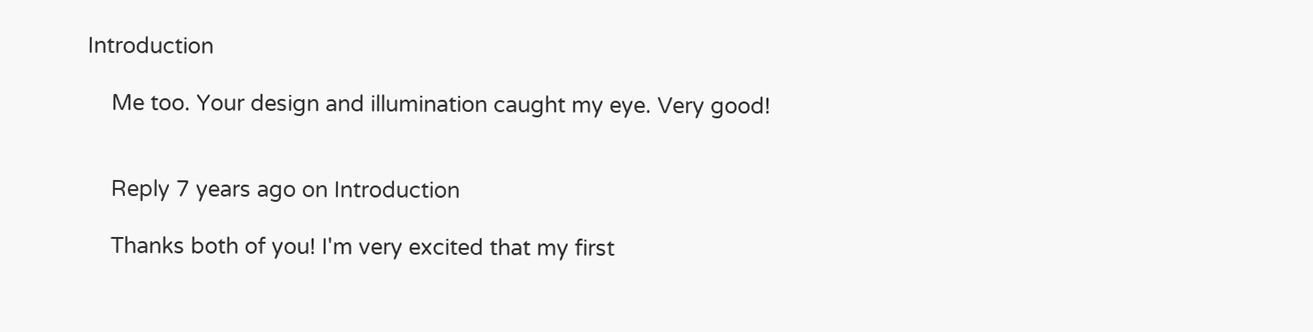Introduction

    Me too. Your design and illumination caught my eye. Very good!


    Reply 7 years ago on Introduction

    Thanks both of you! I'm very excited that my first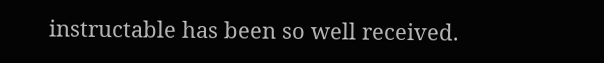instructable has been so well received.